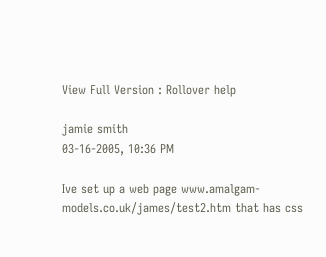View Full Version : Rollover help

jamie smith
03-16-2005, 10:36 PM

Ive set up a web page www.amalgam-models.co.uk/james/test2.htm that has css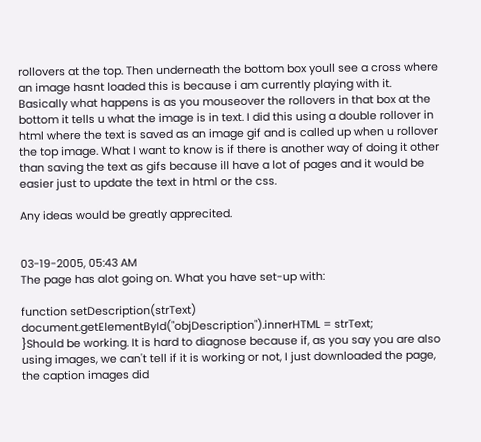rollovers at the top. Then underneath the bottom box youll see a cross where an image hasnt loaded this is because i am currently playing with it.
Basically what happens is as you mouseover the rollovers in that box at the bottom it tells u what the image is in text. I did this using a double rollover in html where the text is saved as an image gif and is called up when u rollover the top image. What I want to know is if there is another way of doing it other than saving the text as gifs because ill have a lot of pages and it would be easier just to update the text in html or the css.

Any ideas would be greatly apprecited.


03-19-2005, 05:43 AM
The page has alot going on. What you have set-up with:

function setDescription(strText)
document.getElementById("objDescription").innerHTML = strText;
}Should be working. It is hard to diagnose because if, as you say you are also using images, we can't tell if it is working or not, I just downloaded the page, the caption images did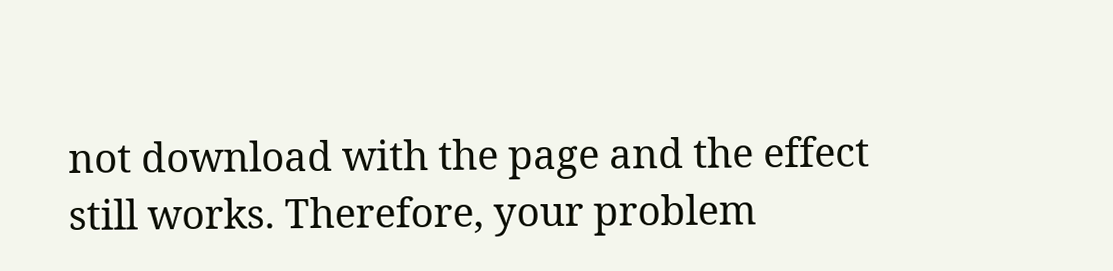not download with the page and the effect still works. Therefore, your problem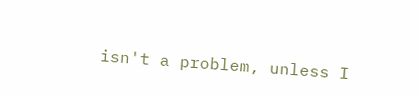isn't a problem, unless I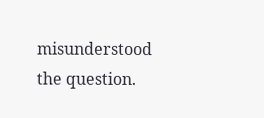misunderstood the question.